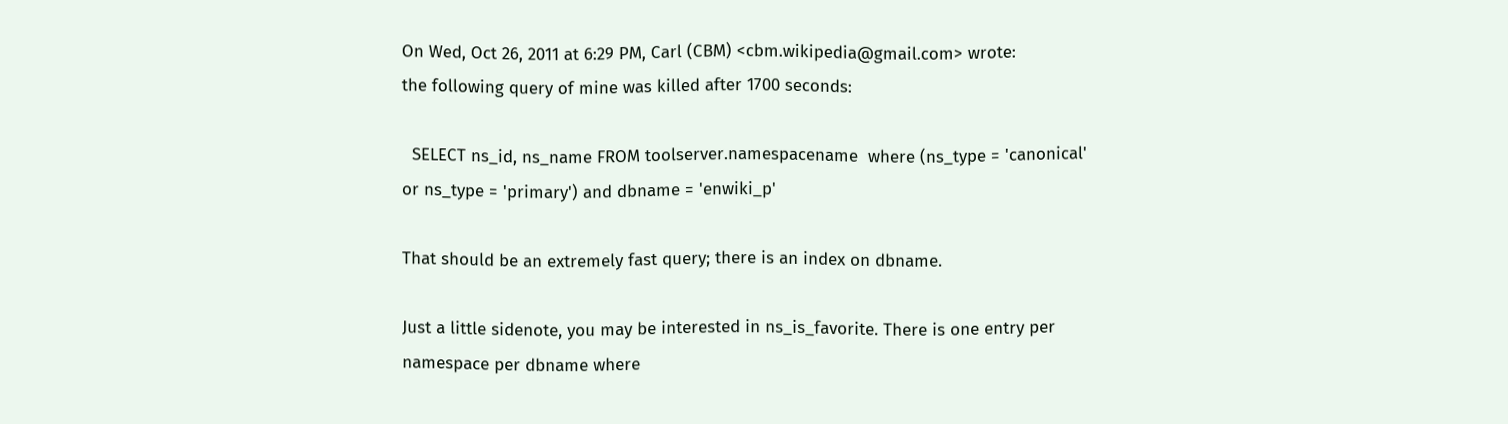On Wed, Oct 26, 2011 at 6:29 PM, Carl (CBM) <cbm.wikipedia@gmail.com> wrote:
the following query of mine was killed after 1700 seconds:

  SELECT ns_id, ns_name FROM toolserver.namespacename  where (ns_type = 'canonical' or ns_type = 'primary') and dbname = 'enwiki_p'

That should be an extremely fast query; there is an index on dbname.

Just a little sidenote, you may be interested in ns_is_favorite. There is one entry per namespace per dbname where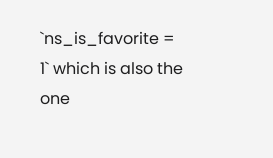`ns_is_favorite = 1` which is also the one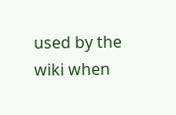used by the wiki when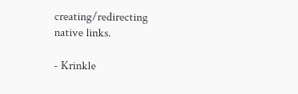creating/redirecting native links.

- Krinkle